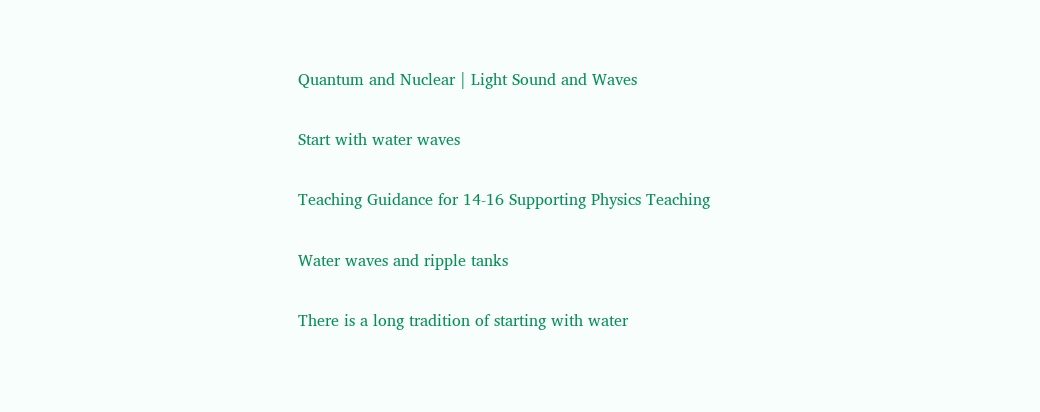Quantum and Nuclear | Light Sound and Waves

Start with water waves

Teaching Guidance for 14-16 Supporting Physics Teaching

Water waves and ripple tanks

There is a long tradition of starting with water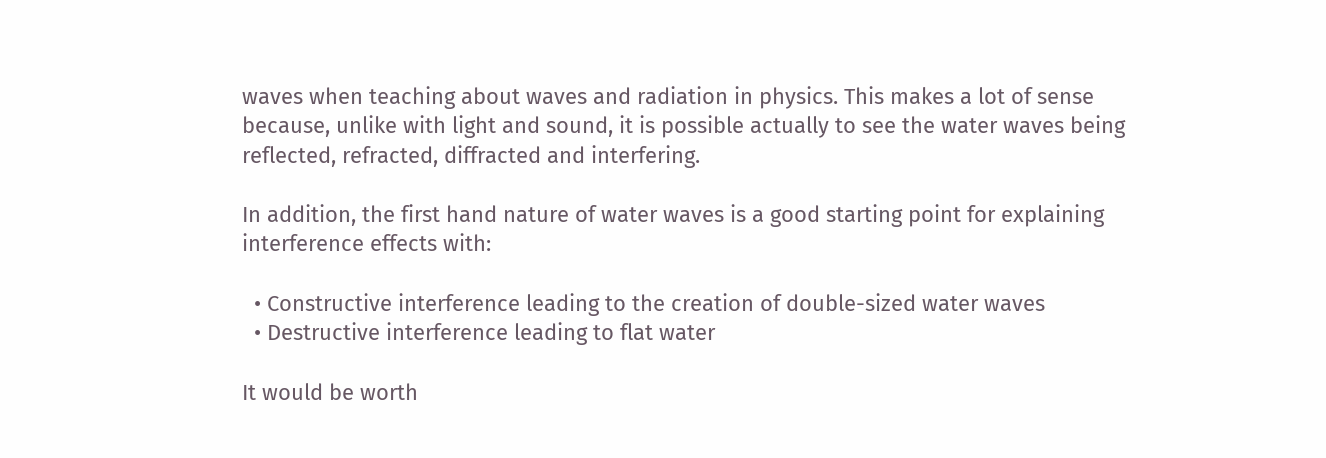waves when teaching about waves and radiation in physics. This makes a lot of sense because, unlike with light and sound, it is possible actually to see the water waves being reflected, refracted, diffracted and interfering.

In addition, the first hand nature of water waves is a good starting point for explaining interference effects with:

  • Constructive interference leading to the creation of double-sized water waves
  • Destructive interference leading to flat water

It would be worth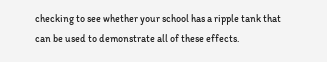checking to see whether your school has a ripple tank that can be used to demonstrate all of these effects.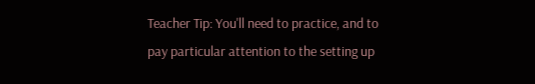Teacher Tip: You'll need to practice, and to pay particular attention to the setting up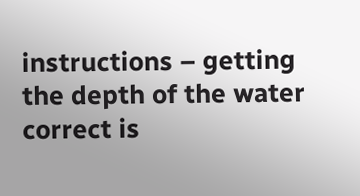instructions – getting the depth of the water correct is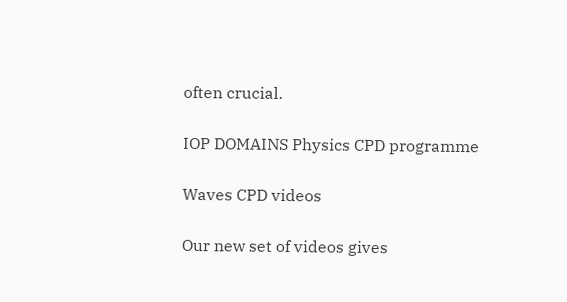often crucial.

IOP DOMAINS Physics CPD programme

Waves CPD videos

Our new set of videos gives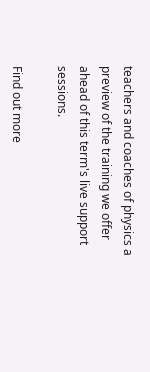teachers and coaches of physics a preview of the training we offer ahead of this term's live support sessions.

Find out more